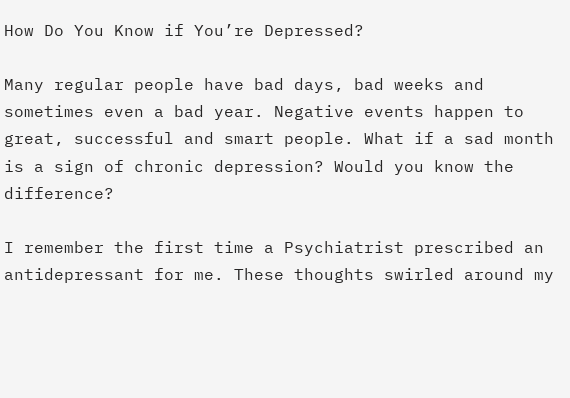How Do You Know if You’re Depressed?

Many regular people have bad days, bad weeks and sometimes even a bad year. Negative events happen to great, successful and smart people. What if a sad month is a sign of chronic depression? Would you know the difference?

I remember the first time a Psychiatrist prescribed an antidepressant for me. These thoughts swirled around my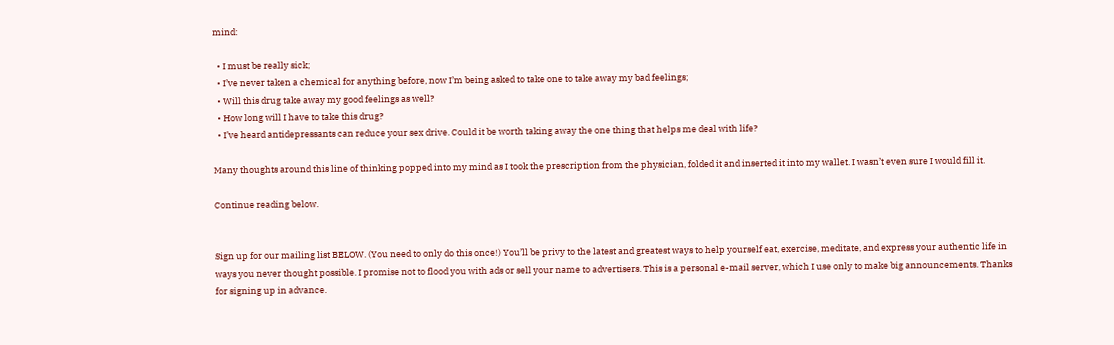mind:

  • I must be really sick;
  • I’ve never taken a chemical for anything before, now I’m being asked to take one to take away my bad feelings;
  • Will this drug take away my good feelings as well?
  • How long will I have to take this drug?
  • I’ve heard antidepressants can reduce your sex drive. Could it be worth taking away the one thing that helps me deal with life?

Many thoughts around this line of thinking popped into my mind as I took the prescription from the physician, folded it and inserted it into my wallet. I wasn’t even sure I would fill it.

Continue reading below.


Sign up for our mailing list BELOW. (You need to only do this once!) You’ll be privy to the latest and greatest ways to help yourself eat, exercise, meditate, and express your authentic life in ways you never thought possible. I promise not to flood you with ads or sell your name to advertisers. This is a personal e-mail server, which I use only to make big announcements. Thanks for signing up in advance.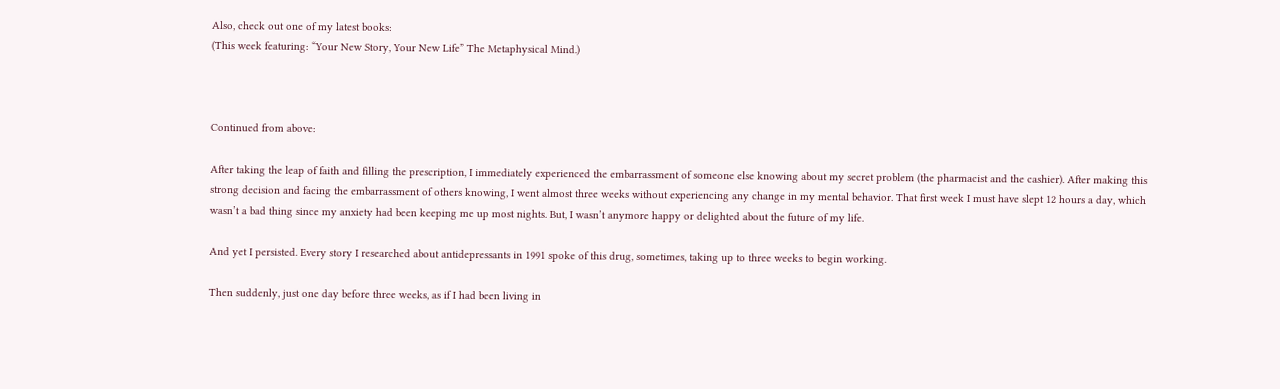Also, check out one of my latest books:
(This week featuring: “Your New Story, Your New Life” The Metaphysical Mind.)



Continued from above:

After taking the leap of faith and filling the prescription, I immediately experienced the embarrassment of someone else knowing about my secret problem (the pharmacist and the cashier). After making this strong decision and facing the embarrassment of others knowing, I went almost three weeks without experiencing any change in my mental behavior. That first week I must have slept 12 hours a day, which wasn’t a bad thing since my anxiety had been keeping me up most nights. But, I wasn’t anymore happy or delighted about the future of my life.

And yet I persisted. Every story I researched about antidepressants in 1991 spoke of this drug, sometimes, taking up to three weeks to begin working.

Then suddenly, just one day before three weeks, as if I had been living in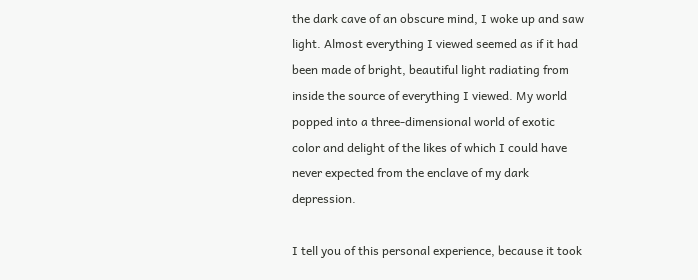the dark cave of an obscure mind, I woke up and saw light. Almost everything I viewed seemed as if it had been made of bright, beautiful light radiating from inside the source of everything I viewed. My world popped into a three-dimensional world of exotic color and delight of the likes of which I could have never expected from the enclave of my dark depression.

I tell you of this personal experience, because it took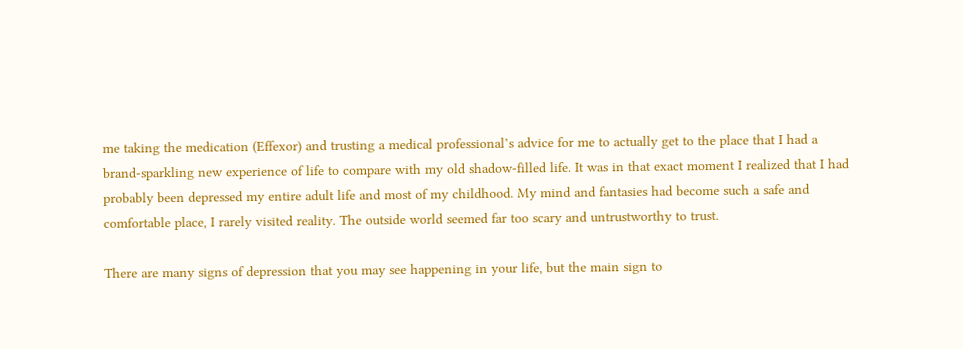me taking the medication (Effexor) and trusting a medical professional’s advice for me to actually get to the place that I had a brand-sparkling new experience of life to compare with my old shadow-filled life. It was in that exact moment I realized that I had probably been depressed my entire adult life and most of my childhood. My mind and fantasies had become such a safe and comfortable place, I rarely visited reality. The outside world seemed far too scary and untrustworthy to trust.

There are many signs of depression that you may see happening in your life, but the main sign to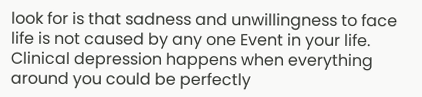look for is that sadness and unwillingness to face life is not caused by any one Event in your life. Clinical depression happens when everything around you could be perfectly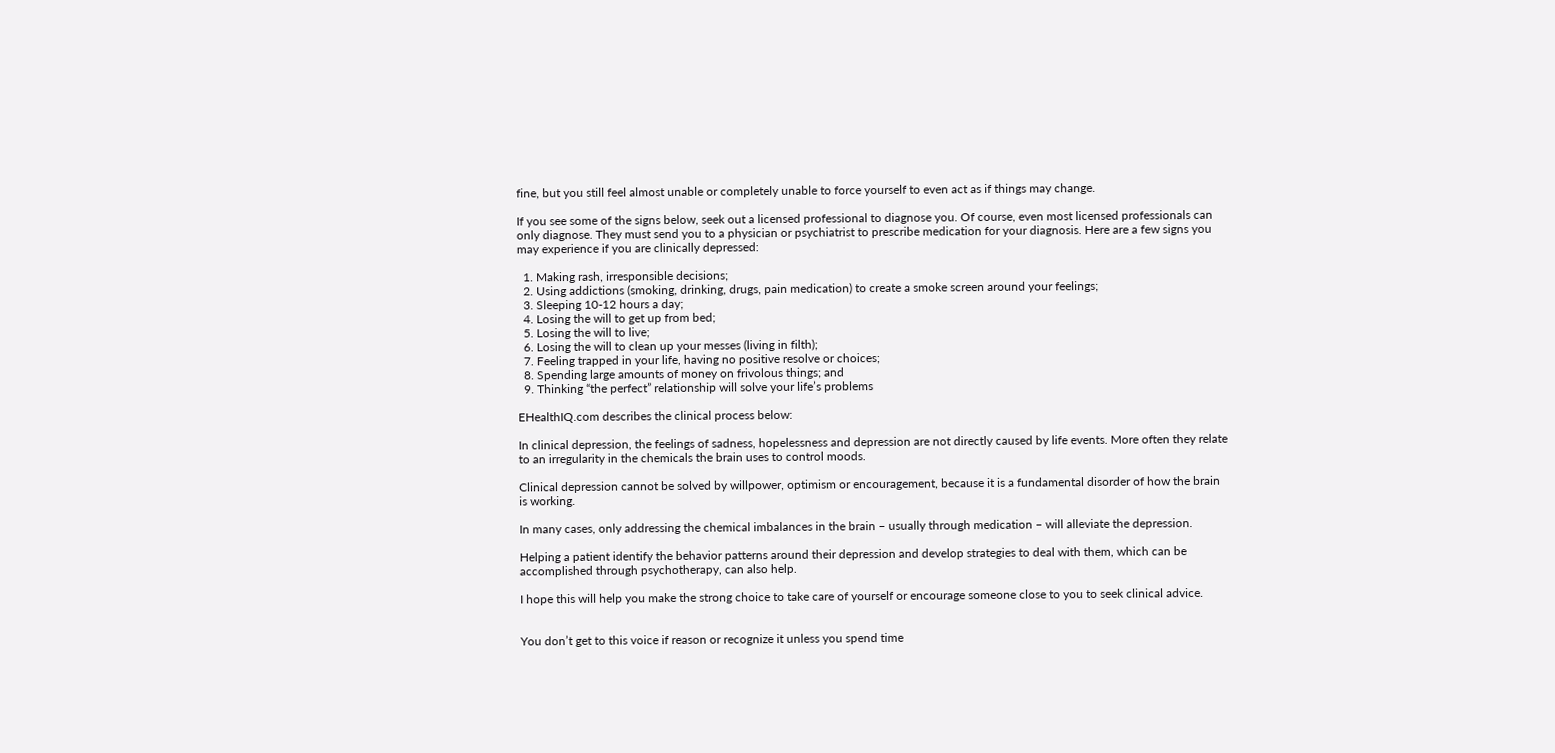fine, but you still feel almost unable or completely unable to force yourself to even act as if things may change.

If you see some of the signs below, seek out a licensed professional to diagnose you. Of course, even most licensed professionals can only diagnose. They must send you to a physician or psychiatrist to prescribe medication for your diagnosis. Here are a few signs you may experience if you are clinically depressed:

  1. Making rash, irresponsible decisions;
  2. Using addictions (smoking, drinking, drugs, pain medication) to create a smoke screen around your feelings;
  3. Sleeping 10-12 hours a day;
  4. Losing the will to get up from bed;
  5. Losing the will to live;
  6. Losing the will to clean up your messes (living in filth);
  7. Feeling trapped in your life, having no positive resolve or choices;
  8. Spending large amounts of money on frivolous things; and
  9. Thinking “the perfect” relationship will solve your life’s problems

EHealthIQ.com describes the clinical process below:

In clinical depression, the feelings of sadness, hopelessness and depression are not directly caused by life events. More often they relate to an irregularity in the chemicals the brain uses to control moods.

Clinical depression cannot be solved by willpower, optimism or encouragement, because it is a fundamental disorder of how the brain is working.

In many cases, only addressing the chemical imbalances in the brain – usually through medication – will alleviate the depression.

Helping a patient identify the behavior patterns around their depression and develop strategies to deal with them, which can be accomplished through psychotherapy, can also help.

I hope this will help you make the strong choice to take care of yourself or encourage someone close to you to seek clinical advice.


You don’t get to this voice if reason or recognize it unless you spend time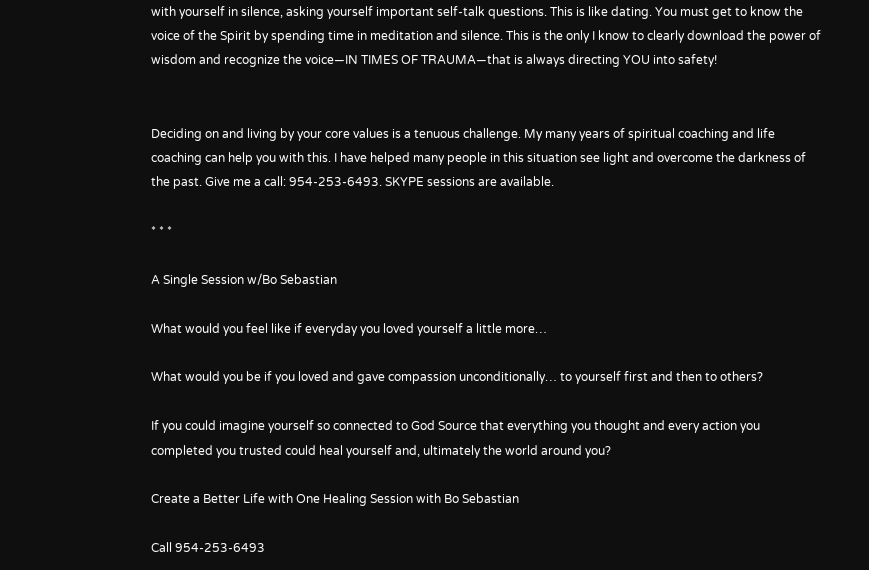with yourself in silence, asking yourself important self-talk questions. This is like dating. You must get to know the voice of the Spirit by spending time in meditation and silence. This is the only I know to clearly download the power of wisdom and recognize the voice—IN TIMES OF TRAUMA—that is always directing YOU into safety!


Deciding on and living by your core values is a tenuous challenge. My many years of spiritual coaching and life coaching can help you with this. I have helped many people in this situation see light and overcome the darkness of the past. Give me a call: 954-253-6493. SKYPE sessions are available.

* * *

A Single Session w/Bo Sebastian

What would you feel like if everyday you loved yourself a little more…

What would you be if you loved and gave compassion unconditionally… to yourself first and then to others?

If you could imagine yourself so connected to God Source that everything you thought and every action you completed you trusted could heal yourself and, ultimately the world around you?

Create a Better Life with One Healing Session with Bo Sebastian

Call 954-253-6493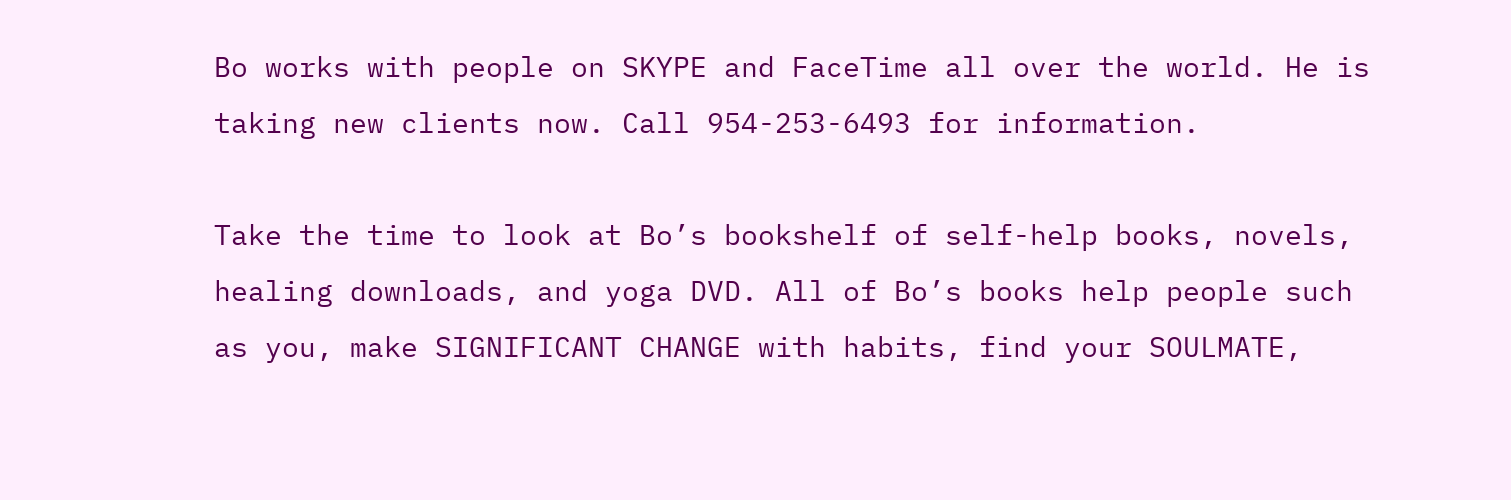Bo works with people on SKYPE and FaceTime all over the world. He is taking new clients now. Call 954-253-6493 for information.

Take the time to look at Bo’s bookshelf of self-help books, novels, healing downloads, and yoga DVD. All of Bo’s books help people such as you, make SIGNIFICANT CHANGE with habits, find your SOULMATE,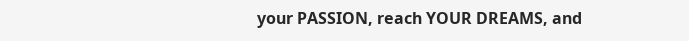your PASSION, reach YOUR DREAMS, and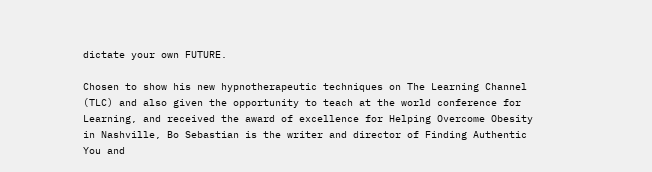dictate your own FUTURE.

Chosen to show his new hypnotherapeutic techniques on The Learning Channel (TLC) and also given the opportunity to teach at the world conference for Learning, and received the award of excellence for Helping Overcome Obesity in Nashville, Bo Sebastian is the writer and director of Finding Authentic You and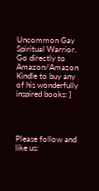Uncommon Gay Spiritual Warrior. Go directly to Amazon/Amazon Kindle to buy any of his wonderfully inspired books: ]




Please follow and like us: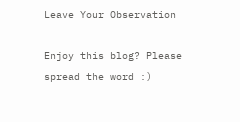Leave Your Observation

Enjoy this blog? Please spread the word :)